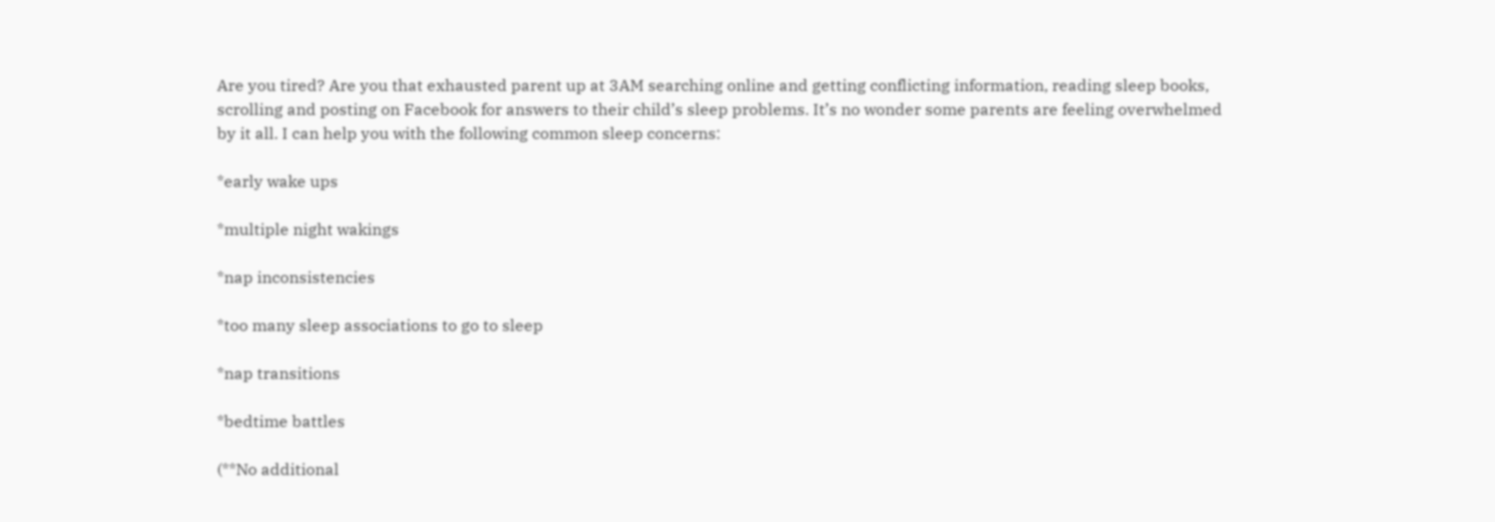Are you tired? Are you that exhausted parent up at 3AM searching online and getting conflicting information, reading sleep books, scrolling and posting on Facebook for answers to their child’s sleep problems. It’s no wonder some parents are feeling overwhelmed by it all. I can help you with the following common sleep concerns:

*early wake ups

*multiple night wakings

*nap inconsistencies

*too many sleep associations to go to sleep

*nap transitions

*bedtime battles

(**No additional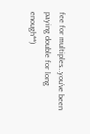fee for multiples…you’ve been paying double for long enough**)